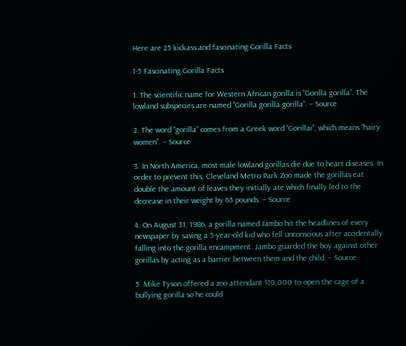Here are 25 kickass and fascinating Gorilla Facts

1-5 Fascinating Gorilla Facts

1. The scientific name for Western African gorilla is “Gorilla gorilla”. The lowland subspecies are named “Gorilla gorilla gorilla”. – Source

2. The word “gorilla” comes from a Greek word “Gorillai”, which means “hairy women”. – Source

3. In North America, most male lowland gorillas die due to heart diseases. In order to prevent this, Cleveland Metro Park Zoo made the gorillas eat double the amount of leaves they initially ate which finally led to the decrease in their weight by 65 pounds. – Source

4. On August 31, 1986, a gorilla named Jambo hit the headlines of every newspaper by saving a 5-year-old kid who fell unconscious after accidentally falling into the gorilla encampment. Jambo guarded the boy against other gorillas by acting as a barrier between them and the child. – Source

5. Mike Tyson offered a zoo attendant $10,000 to open the cage of a bullying gorilla so he could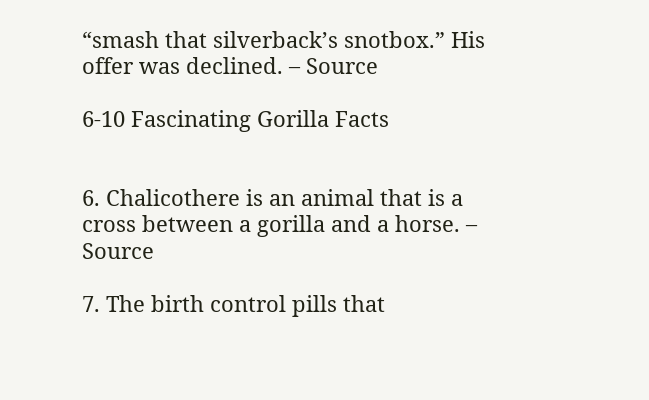“smash that silverback’s snotbox.” His offer was declined. – Source

6-10 Fascinating Gorilla Facts


6. Chalicothere is an animal that is a cross between a gorilla and a horse. – Source

7. The birth control pills that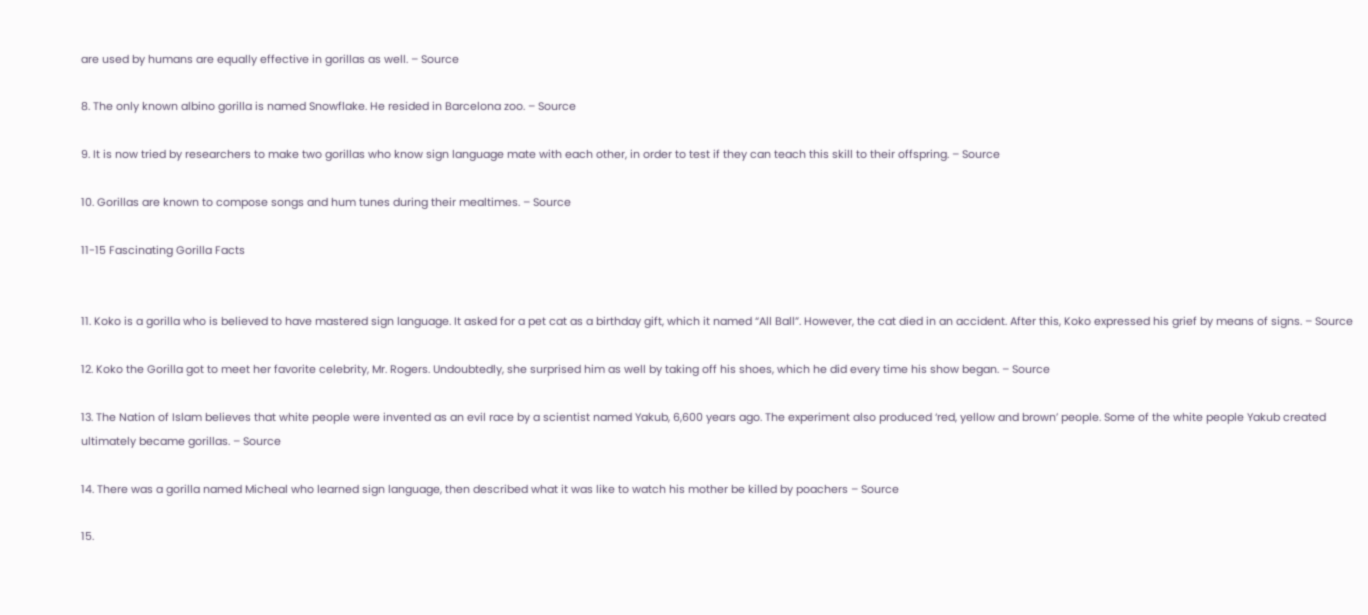are used by humans are equally effective in gorillas as well. – Source

8. The only known albino gorilla is named Snowflake. He resided in Barcelona zoo. – Source

9. It is now tried by researchers to make two gorillas who know sign language mate with each other, in order to test if they can teach this skill to their offspring. – Source

10. Gorillas are known to compose songs and hum tunes during their mealtimes. – Source

11-15 Fascinating Gorilla Facts


11. Koko is a gorilla who is believed to have mastered sign language. It asked for a pet cat as a birthday gift, which it named “All Ball”. However, the cat died in an accident. After this, Koko expressed his grief by means of signs. – Source

12. Koko the Gorilla got to meet her favorite celebrity, Mr. Rogers. Undoubtedly, she surprised him as well by taking off his shoes, which he did every time his show began. – Source

13. The Nation of Islam believes that white people were invented as an evil race by a scientist named Yakub, 6,600 years ago. The experiment also produced ‘red, yellow and brown’ people. Some of the white people Yakub created ultimately became gorillas. – Source

14. There was a gorilla named Micheal who learned sign language, then described what it was like to watch his mother be killed by poachers – Source

15.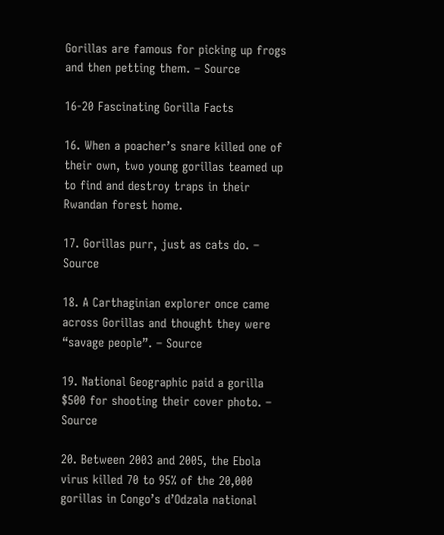Gorillas are famous for picking up frogs and then petting them. – Source

16-20 Fascinating Gorilla Facts

16. When a poacher’s snare killed one of their own, two young gorillas teamed up to find and destroy traps in their Rwandan forest home.

17. Gorillas purr, just as cats do. – Source

18. A Carthaginian explorer once came across Gorillas and thought they were “savage people”. – Source

19. National Geographic paid a gorilla $500 for shooting their cover photo. – Source

20. Between 2003 and 2005, the Ebola virus killed 70 to 95% of the 20,000 gorillas in Congo’s d’Odzala national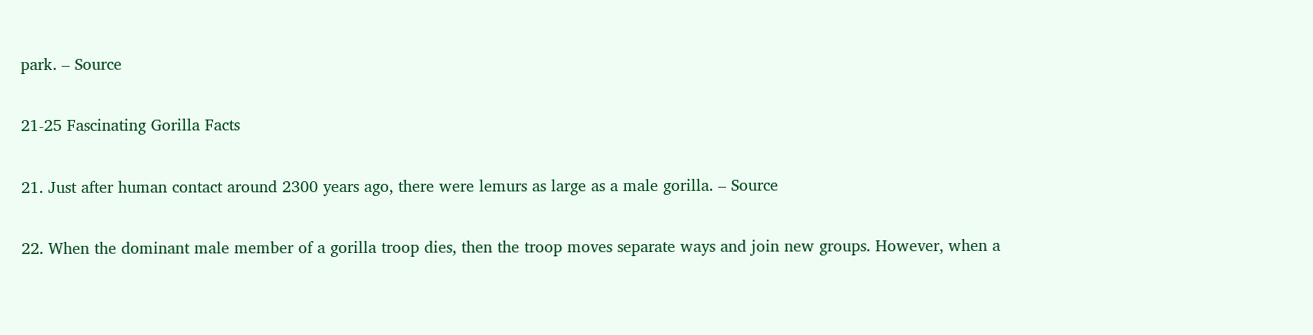park. – Source

21-25 Fascinating Gorilla Facts

21. Just after human contact around 2300 years ago, there were lemurs as large as a male gorilla. – Source

22. When the dominant male member of a gorilla troop dies, then the troop moves separate ways and join new groups. However, when a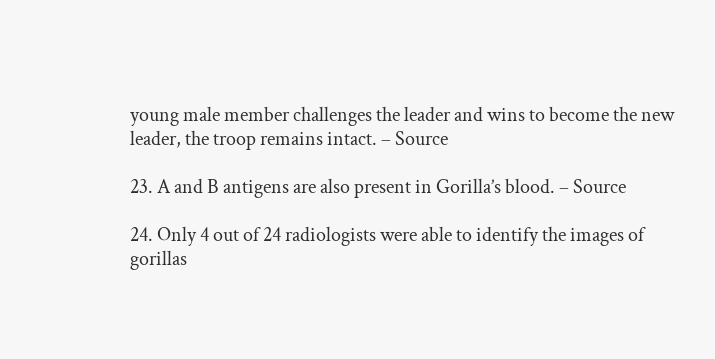young male member challenges the leader and wins to become the new leader, the troop remains intact. – Source

23. A and B antigens are also present in Gorilla’s blood. – Source

24. Only 4 out of 24 radiologists were able to identify the images of gorillas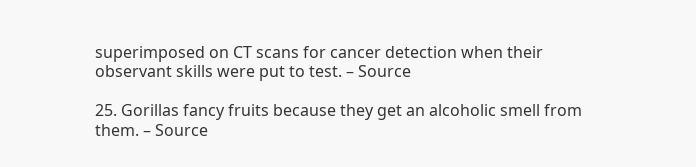superimposed on CT scans for cancer detection when their observant skills were put to test. – Source

25. Gorillas fancy fruits because they get an alcoholic smell from them. – Source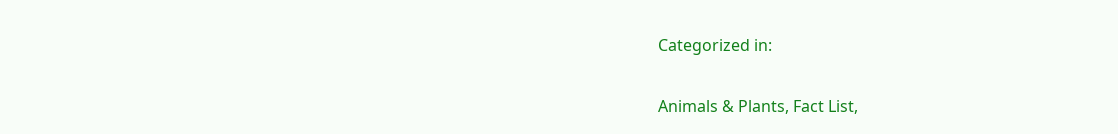Categorized in:

Animals & Plants, Fact List,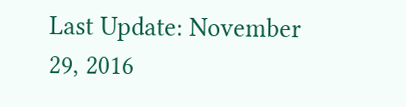Last Update: November 29, 2016